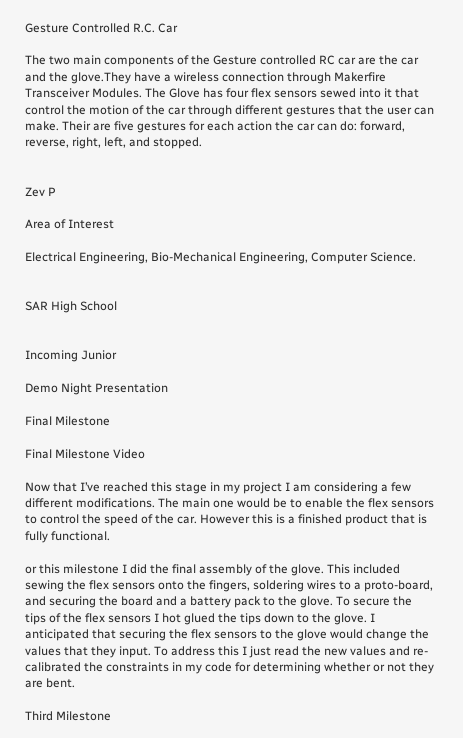Gesture Controlled R.C. Car

The two main components of the Gesture controlled RC car are the car and the glove.They have a wireless connection through Makerfire Transceiver Modules. The Glove has four flex sensors sewed into it that control the motion of the car through different gestures that the user can make. Their are five gestures for each action the car can do: forward, reverse, right, left, and stopped.


Zev P

Area of Interest

Electrical Engineering, Bio-Mechanical Engineering, Computer Science.


SAR High School


Incoming Junior

Demo Night Presentation

Final Milestone

Final Milestone Video

Now that I’ve reached this stage in my project I am considering a few different modifications. The main one would be to enable the flex sensors to control the speed of the car. However this is a finished product that is fully functional.

or this milestone I did the final assembly of the glove. This included sewing the flex sensors onto the fingers, soldering wires to a proto-board, and securing the board and a battery pack to the glove. To secure the tips of the flex sensors I hot glued the tips down to the glove. I anticipated that securing the flex sensors to the glove would change the values that they input. To address this I just read the new values and re-calibrated the constraints in my code for determining whether or not they are bent.

Third Milestone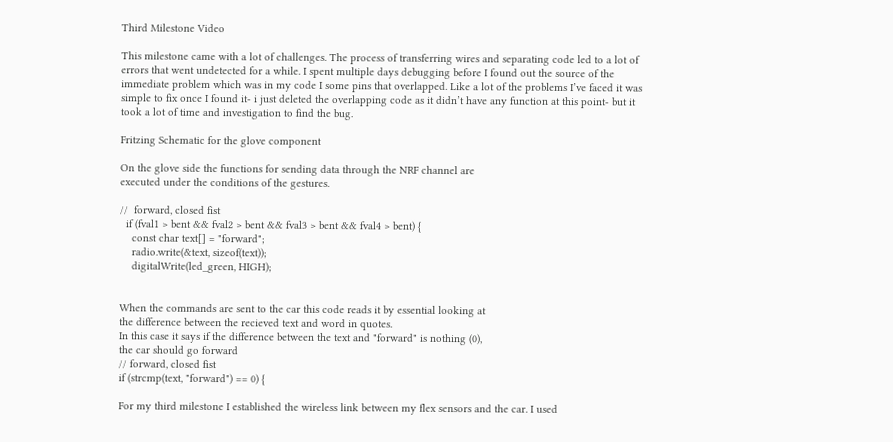Third Milestone Video

This milestone came with a lot of challenges. The process of transferring wires and separating code led to a lot of errors that went undetected for a while. I spent multiple days debugging before I found out the source of the immediate problem which was in my code I some pins that overlapped. Like a lot of the problems I’ve faced it was simple to fix once I found it- i just deleted the overlapping code as it didn’t have any function at this point- but it took a lot of time and investigation to find the bug.

Fritzing Schematic for the glove component

On the glove side the functions for sending data through the NRF channel are
executed under the conditions of the gestures.

//  forward, closed fist
  if (fval1 > bent && fval2 > bent && fval3 > bent && fval4 > bent) {
    const char text[] = "forward";
    radio.write(&text, sizeof(text));
    digitalWrite(led_green, HIGH);


When the commands are sent to the car this code reads it by essential looking at
the difference between the recieved text and word in quotes.
In this case it says if the difference between the text and "forward" is nothing (0),
the car should go forward
// forward, closed fist
if (strcmp(text, "forward") == 0) {

For my third milestone I established the wireless link between my flex sensors and the car. I used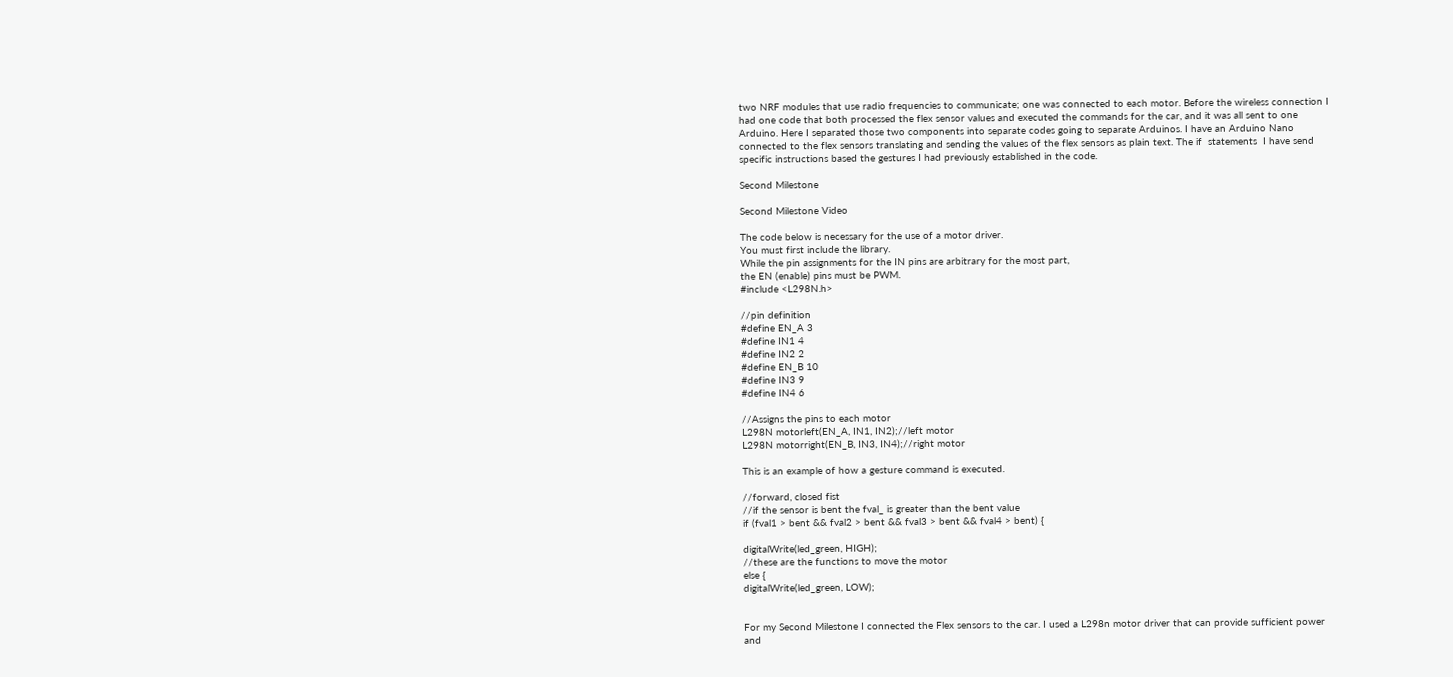two NRF modules that use radio frequencies to communicate; one was connected to each motor. Before the wireless connection I had one code that both processed the flex sensor values and executed the commands for the car, and it was all sent to one Arduino. Here I separated those two components into separate codes going to separate Arduinos. I have an Arduino Nano connected to the flex sensors translating and sending the values of the flex sensors as plain text. The if  statements  I have send specific instructions based the gestures I had previously established in the code.

Second Milestone

Second Milestone Video

The code below is necessary for the use of a motor driver.
You must first include the library.
While the pin assignments for the IN pins are arbitrary for the most part,
the EN (enable) pins must be PWM.
#include <L298N.h>

//pin definition
#define EN_A 3
#define IN1 4
#define IN2 2
#define EN_B 10
#define IN3 9
#define IN4 6

//Assigns the pins to each motor
L298N motorleft(EN_A, IN1, IN2);//left motor
L298N motorright(EN_B, IN3, IN4);//right motor

This is an example of how a gesture command is executed.

//forward, closed fist
//if the sensor is bent the fval_ is greater than the bent value
if (fval1 > bent && fval2 > bent && fval3 > bent && fval4 > bent) {

digitalWrite(led_green, HIGH);
//these are the functions to move the motor
else {
digitalWrite(led_green, LOW);


For my Second Milestone I connected the Flex sensors to the car. I used a L298n motor driver that can provide sufficient power and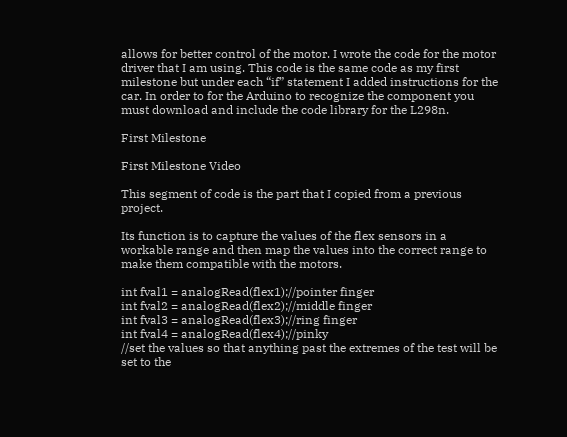allows for better control of the motor. I wrote the code for the motor driver that I am using. This code is the same code as my first milestone but under each “if” statement I added instructions for the car. In order to for the Arduino to recognize the component you must download and include the code library for the L298n.

First Milestone

First Milestone Video

This segment of code is the part that I copied from a previous project.

Its function is to capture the values of the flex sensors in a workable range and then map the values into the correct range to make them compatible with the motors.

int fval1 = analogRead(flex1);//pointer finger
int fval2 = analogRead(flex2);//middle finger
int fval3 = analogRead(flex3);//ring finger
int fval4 = analogRead(flex4);//pinky
//set the values so that anything past the extremes of the test will be set to the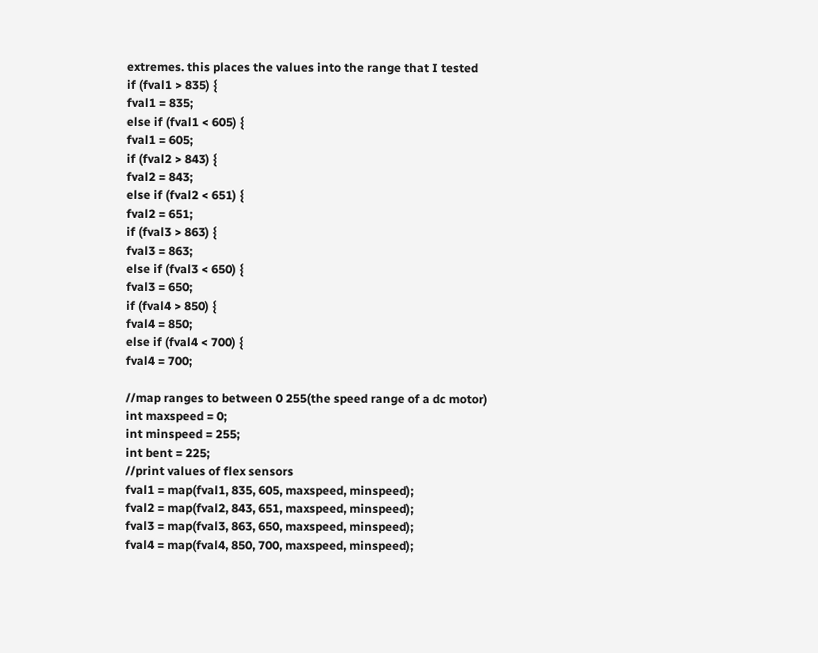extremes. this places the values into the range that I tested
if (fval1 > 835) {
fval1 = 835;
else if (fval1 < 605) {
fval1 = 605;
if (fval2 > 843) {
fval2 = 843;
else if (fval2 < 651) {
fval2 = 651;
if (fval3 > 863) {
fval3 = 863;
else if (fval3 < 650) {
fval3 = 650;
if (fval4 > 850) {
fval4 = 850;
else if (fval4 < 700) {
fval4 = 700;

//map ranges to between 0 255(the speed range of a dc motor)
int maxspeed = 0;
int minspeed = 255;
int bent = 225;
//print values of flex sensors
fval1 = map(fval1, 835, 605, maxspeed, minspeed);
fval2 = map(fval2, 843, 651, maxspeed, minspeed);
fval3 = map(fval3, 863, 650, maxspeed, minspeed);
fval4 = map(fval4, 850, 700, maxspeed, minspeed);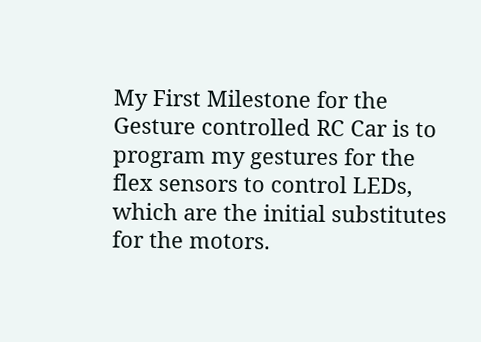My First Milestone for the Gesture controlled RC Car is to program my gestures for the flex sensors to control LEDs, which are the initial substitutes for the motors.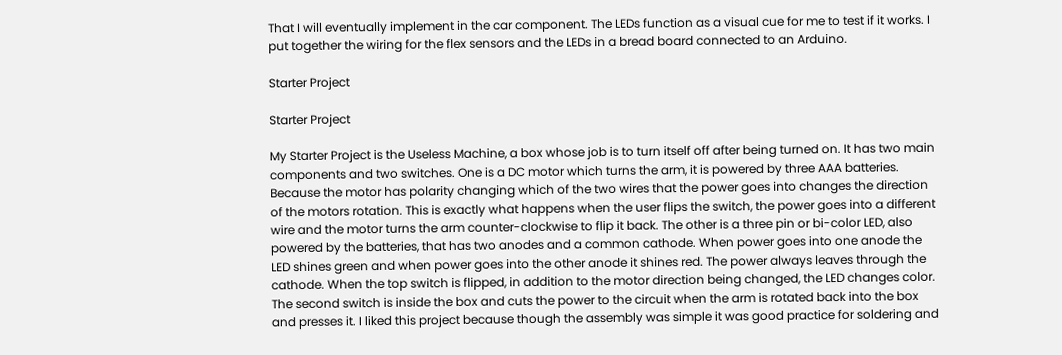That I will eventually implement in the car component. The LEDs function as a visual cue for me to test if it works. I put together the wiring for the flex sensors and the LEDs in a bread board connected to an Arduino.

Starter Project

Starter Project

My Starter Project is the Useless Machine, a box whose job is to turn itself off after being turned on. It has two main components and two switches. One is a DC motor which turns the arm, it is powered by three AAA batteries. Because the motor has polarity changing which of the two wires that the power goes into changes the direction of the motors rotation. This is exactly what happens when the user flips the switch, the power goes into a different wire and the motor turns the arm counter-clockwise to flip it back. The other is a three pin or bi-color LED, also powered by the batteries, that has two anodes and a common cathode. When power goes into one anode the LED shines green and when power goes into the other anode it shines red. The power always leaves through the cathode. When the top switch is flipped, in addition to the motor direction being changed, the LED changes color. The second switch is inside the box and cuts the power to the circuit when the arm is rotated back into the box and presses it. I liked this project because though the assembly was simple it was good practice for soldering and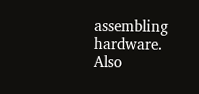assembling hardware. Also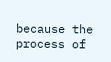because the process of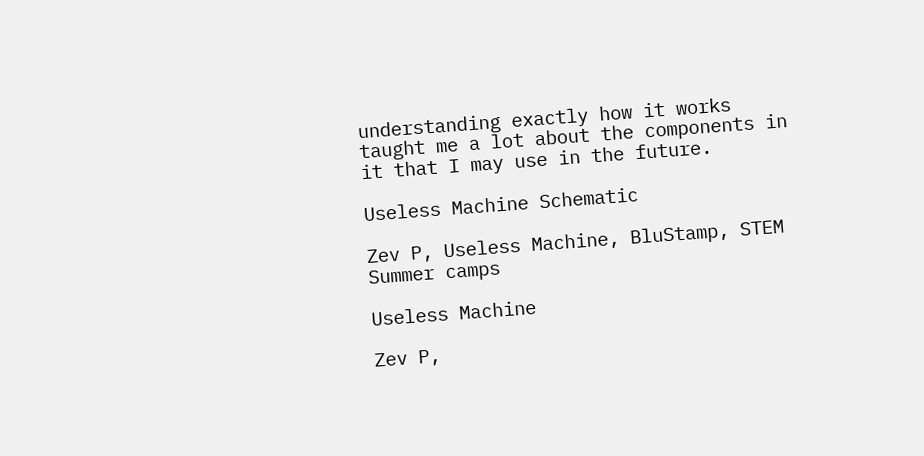understanding exactly how it works taught me a lot about the components in it that I may use in the future.

Useless Machine Schematic

Zev P, Useless Machine, BluStamp, STEM Summer camps

Useless Machine

Zev P,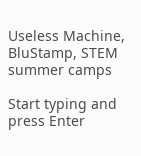Useless Machine, BluStamp, STEM summer camps

Start typing and press Enter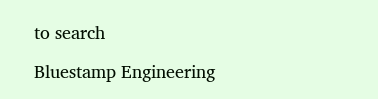to search

Bluestamp Engineering